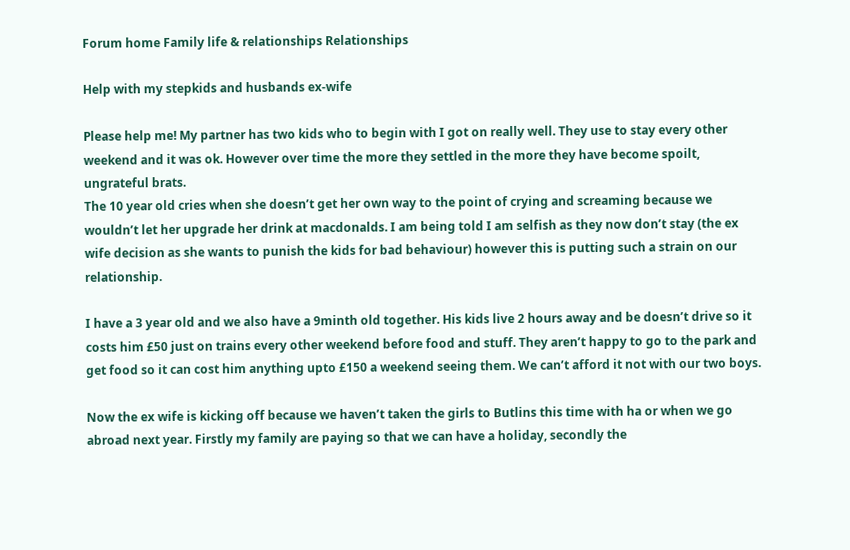Forum home Family life & relationships Relationships

Help with my stepkids and husbands ex-wife

Please help me! My partner has two kids who to begin with I got on really well. They use to stay every other weekend and it was ok. However over time the more they settled in the more they have become spoilt, ungrateful brats.
The 10 year old cries when she doesn’t get her own way to the point of crying and screaming because we wouldn’t let her upgrade her drink at macdonalds. I am being told I am selfish as they now don’t stay (the ex wife decision as she wants to punish the kids for bad behaviour) however this is putting such a strain on our relationship.

I have a 3 year old and we also have a 9minth old together. His kids live 2 hours away and be doesn’t drive so it costs him £50 just on trains every other weekend before food and stuff. They aren’t happy to go to the park and get food so it can cost him anything upto £150 a weekend seeing them. We can’t afford it not with our two boys.

Now the ex wife is kicking off because we haven’t taken the girls to Butlins this time with ha or when we go abroad next year. Firstly my family are paying so that we can have a holiday, secondly the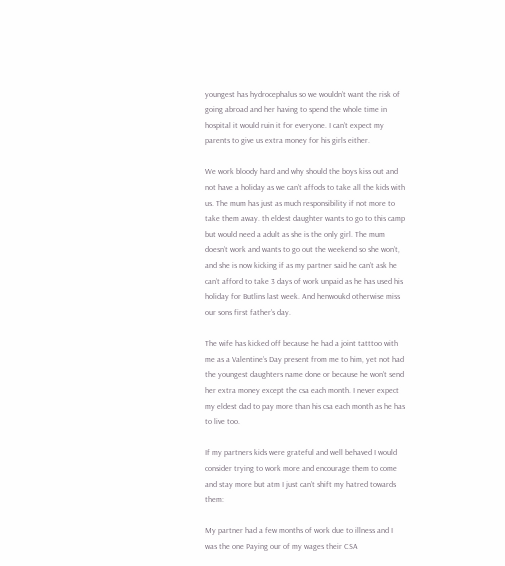youngest has hydrocephalus so we wouldn’t want the risk of going abroad and her having to spend the whole time in hospital it would ruin it for everyone. I can’t expect my parents to give us extra money for his girls either.

We work bloody hard and why should the boys kiss out and not have a holiday as we can’t affods to take all the kids with us. The mum has just as much responsibility if not more to take them away. th eldest daughter wants to go to this camp but would need a adult as she is the only girl. The mum doesn’t work and wants to go out the weekend so she won’t, and she is now kicking if as my partner said he can’t ask he can’t afford to take 3 days of work unpaid as he has used his holiday for Butlins last week. And henwoukd otherwise miss our sons first father’s day.

The wife has kicked off because he had a joint tatttoo with me as a Valentine’s Day present from me to him, yet not had the youngest daughters name done or because he won’t send her extra money except the csa each month. I never expect my eldest dad to pay more than his csa each month as he has to live too.

If my partners kids were grateful and well behaved I would consider trying to work more and encourage them to come and stay more but atm I just can’t shift my hatred towards them:

My partner had a few months of work due to illness and I was the one Paying our of my wages their CSA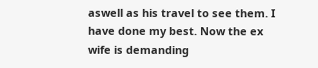aswell as his travel to see them. I have done my best. Now the ex wife is demanding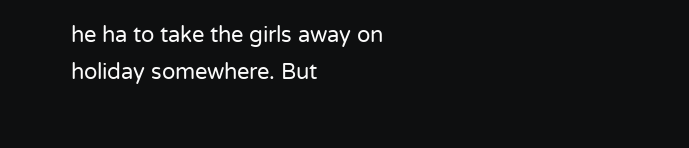he ha to take the girls away on holiday somewhere. But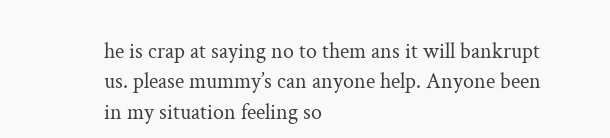he is crap at saying no to them ans it will bankrupt us. please mummy’s can anyone help. Anyone been in my situation feeling so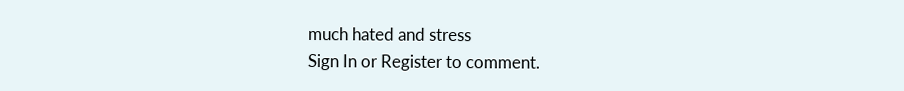much hated and stress
Sign In or Register to comment.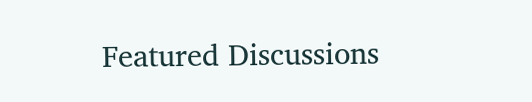Featured Discussions